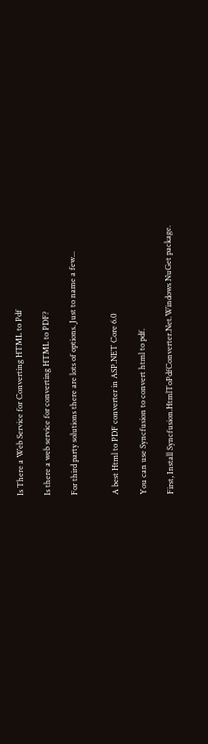Is There a Web Service for Converting HTML to Pdf

Is there a web service for converting HTML to PDF?

For third party solutions there are lots of options. Just to name a few...


A best Html to PDF converter in ASP.NET Core 6.0

You can use Syncfusion to convert html to pdf.

First, Install Syncfusion.HtmlToPdfConverter.Net.Windows NuGet package.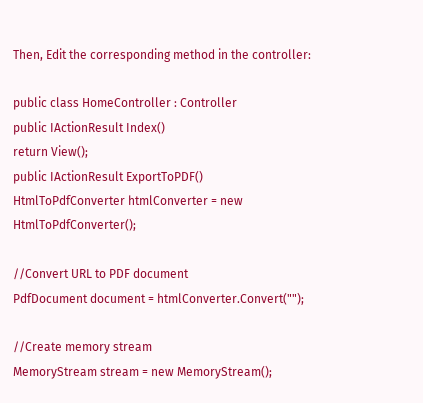Then, Edit the corresponding method in the controller:

public class HomeController : Controller
public IActionResult Index()
return View();
public IActionResult ExportToPDF()
HtmlToPdfConverter htmlConverter = new HtmlToPdfConverter();

//Convert URL to PDF document
PdfDocument document = htmlConverter.Convert("");

//Create memory stream
MemoryStream stream = new MemoryStream();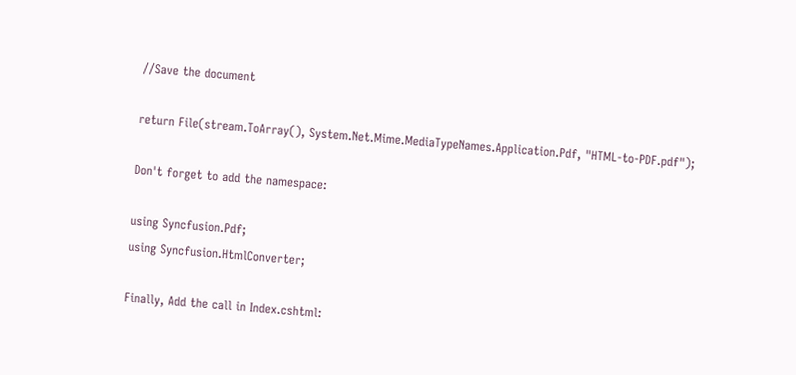//Save the document

return File(stream.ToArray(), System.Net.Mime.MediaTypeNames.Application.Pdf, "HTML-to-PDF.pdf");

Don't forget to add the namespace:

using Syncfusion.Pdf;
using Syncfusion.HtmlConverter;

Finally, Add the call in Index.cshtml: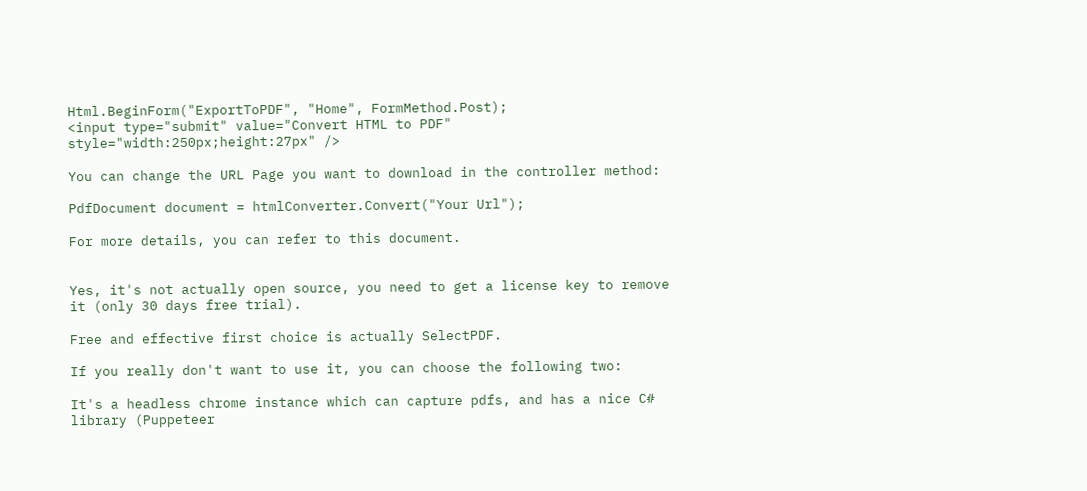Html.BeginForm("ExportToPDF", "Home", FormMethod.Post);
<input type="submit" value="Convert HTML to PDF" style="width:250px;height:27px" />

You can change the URL Page you want to download in the controller method:

PdfDocument document = htmlConverter.Convert("Your Url");

For more details, you can refer to this document.


Yes, it's not actually open source, you need to get a license key to remove it (only 30 days free trial).

Free and effective first choice is actually SelectPDF.

If you really don't want to use it, you can choose the following two:

It's a headless chrome instance which can capture pdfs, and has a nice C# library (Puppeteer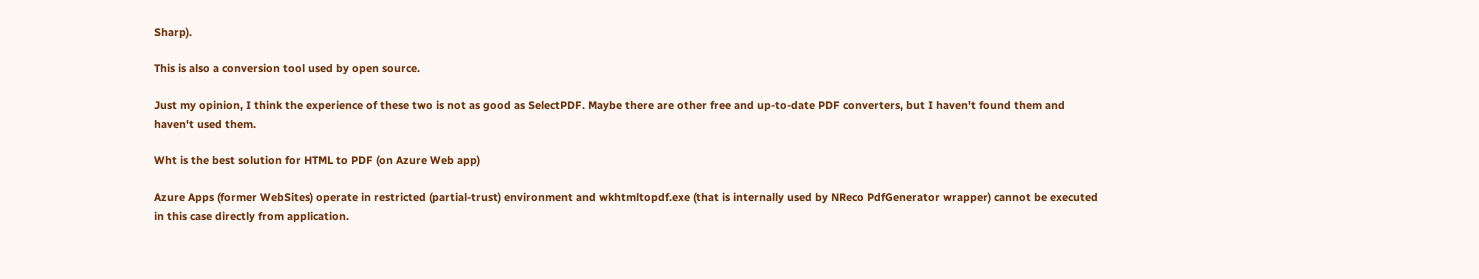Sharp).

This is also a conversion tool used by open source.

Just my opinion, I think the experience of these two is not as good as SelectPDF. Maybe there are other free and up-to-date PDF converters, but I haven't found them and haven't used them.

Wht is the best solution for HTML to PDF (on Azure Web app)

Azure Apps (former WebSites) operate in restricted (partial-trust) environment and wkhtmltopdf.exe (that is internally used by NReco PdfGenerator wrapper) cannot be executed in this case directly from application.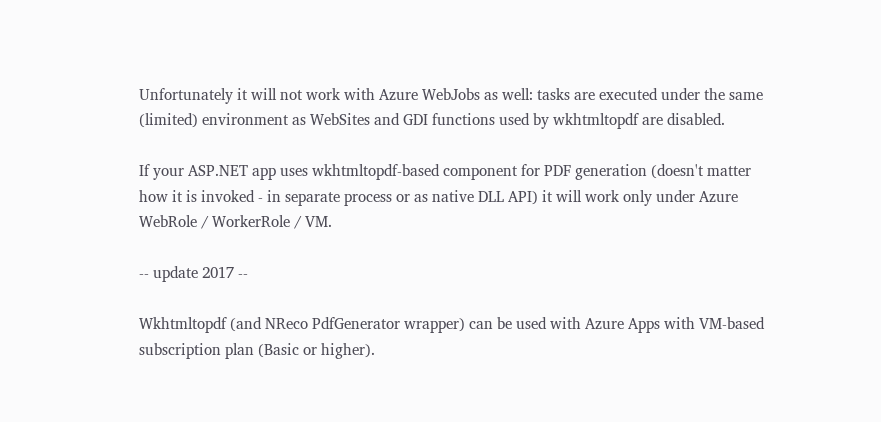Unfortunately it will not work with Azure WebJobs as well: tasks are executed under the same (limited) environment as WebSites and GDI functions used by wkhtmltopdf are disabled.

If your ASP.NET app uses wkhtmltopdf-based component for PDF generation (doesn't matter how it is invoked - in separate process or as native DLL API) it will work only under Azure WebRole / WorkerRole / VM.

-- update 2017 --

Wkhtmltopdf (and NReco PdfGenerator wrapper) can be used with Azure Apps with VM-based subscription plan (Basic or higher).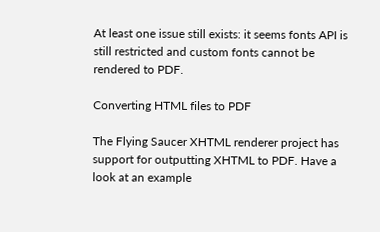At least one issue still exists: it seems fonts API is still restricted and custom fonts cannot be rendered to PDF.

Converting HTML files to PDF

The Flying Saucer XHTML renderer project has support for outputting XHTML to PDF. Have a look at an example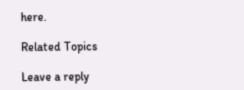here.

Related Topics

Leave a reply